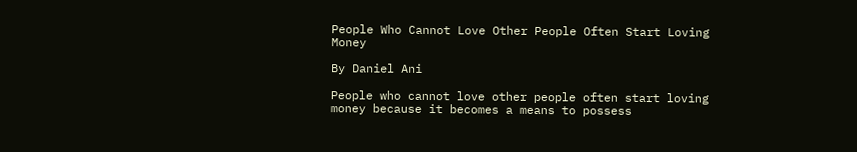People Who Cannot Love Other People Often Start Loving Money

By Daniel Ani

People who cannot love other people often start loving money because it becomes a means to possess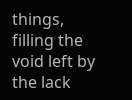things, filling the void left by the lack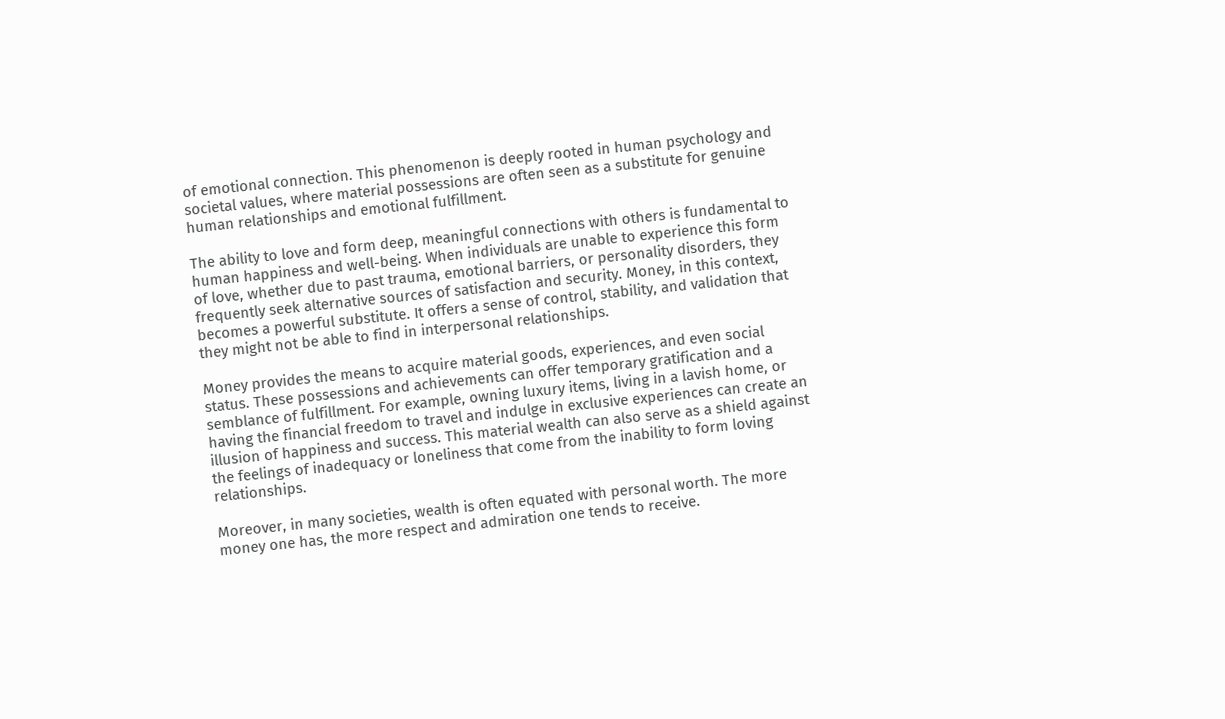of emotional connection. This phenomenon is deeply rooted in human psychology and societal values, where material possessions are often seen as a substitute for genuine human relationships and emotional fulfillment.

The ability to love and form deep, meaningful connections with others is fundamental to human happiness and well-being. When individuals are unable to experience this form of love, whether due to past trauma, emotional barriers, or personality disorders, they frequently seek alternative sources of satisfaction and security. Money, in this context, becomes a powerful substitute. It offers a sense of control, stability, and validation that they might not be able to find in interpersonal relationships.

Money provides the means to acquire material goods, experiences, and even social status. These possessions and achievements can offer temporary gratification and a semblance of fulfillment. For example, owning luxury items, living in a lavish home, or having the financial freedom to travel and indulge in exclusive experiences can create an illusion of happiness and success. This material wealth can also serve as a shield against the feelings of inadequacy or loneliness that come from the inability to form loving relationships.

Moreover, in many societies, wealth is often equated with personal worth. The more money one has, the more respect and admiration one tends to receive.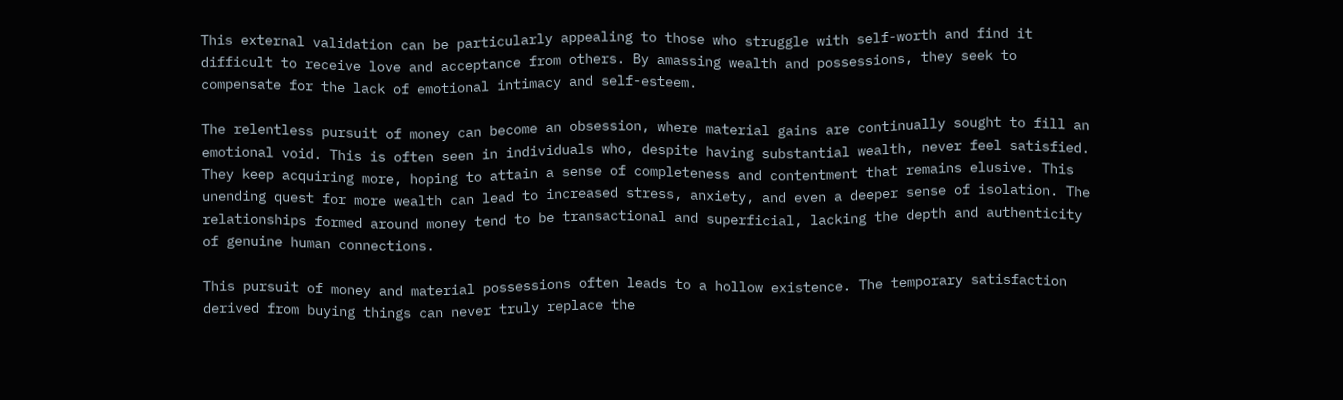This external validation can be particularly appealing to those who struggle with self-worth and find it difficult to receive love and acceptance from others. By amassing wealth and possessions, they seek to compensate for the lack of emotional intimacy and self-esteem.

The relentless pursuit of money can become an obsession, where material gains are continually sought to fill an emotional void. This is often seen in individuals who, despite having substantial wealth, never feel satisfied. They keep acquiring more, hoping to attain a sense of completeness and contentment that remains elusive. This unending quest for more wealth can lead to increased stress, anxiety, and even a deeper sense of isolation. The relationships formed around money tend to be transactional and superficial, lacking the depth and authenticity of genuine human connections.

This pursuit of money and material possessions often leads to a hollow existence. The temporary satisfaction derived from buying things can never truly replace the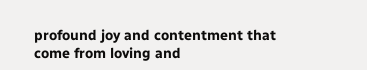profound joy and contentment that come from loving and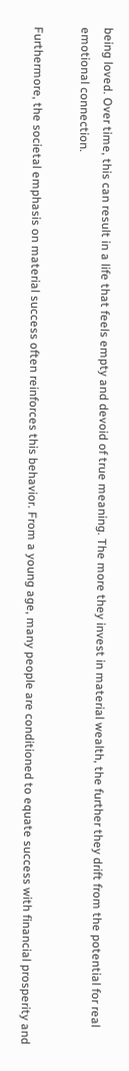being loved. Over time, this can result in a life that feels empty and devoid of true meaning. The more they invest in material wealth, the further they drift from the potential for real emotional connection.

Furthermore, the societal emphasis on material success often reinforces this behavior. From a young age, many people are conditioned to equate success with financial prosperity and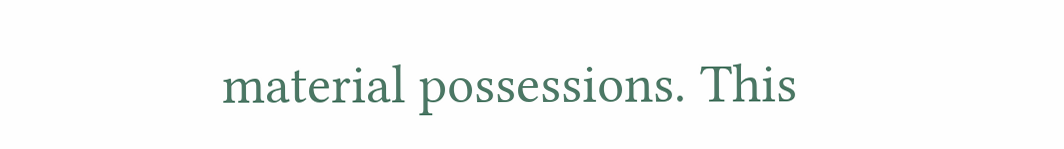material possessions. This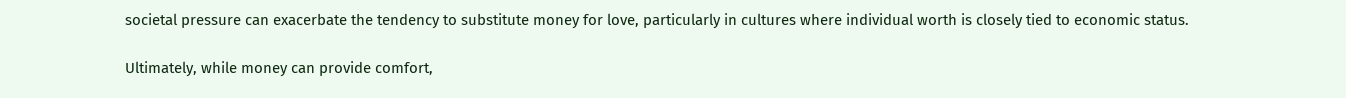societal pressure can exacerbate the tendency to substitute money for love, particularly in cultures where individual worth is closely tied to economic status.

Ultimately, while money can provide comfort,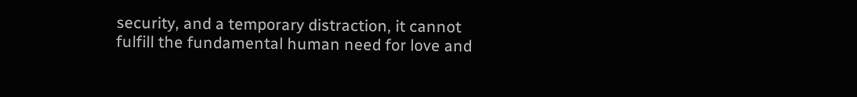security, and a temporary distraction, it cannot fulfill the fundamental human need for love and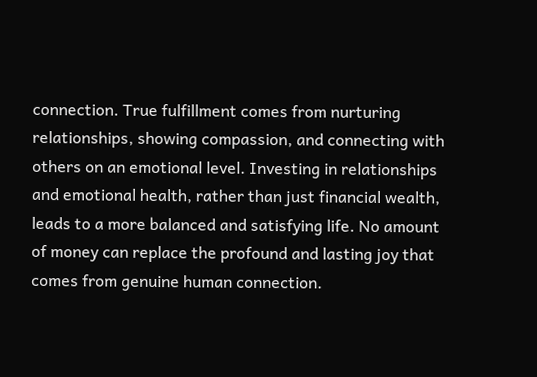connection. True fulfillment comes from nurturing relationships, showing compassion, and connecting with others on an emotional level. Investing in relationships and emotional health, rather than just financial wealth, leads to a more balanced and satisfying life. No amount of money can replace the profound and lasting joy that comes from genuine human connection.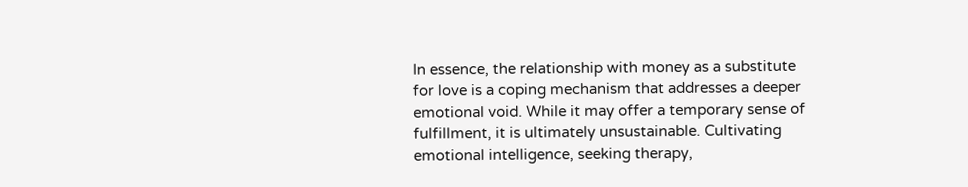In essence, the relationship with money as a substitute for love is a coping mechanism that addresses a deeper emotional void. While it may offer a temporary sense of fulfillment, it is ultimately unsustainable. Cultivating emotional intelligence, seeking therapy,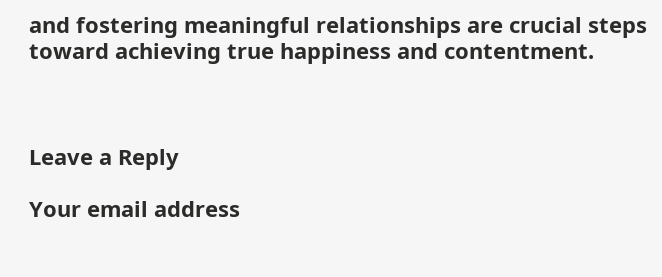and fostering meaningful relationships are crucial steps toward achieving true happiness and contentment.



Leave a Reply

Your email address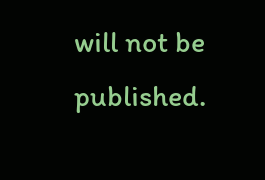will not be published.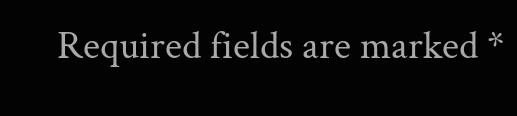Required fields are marked *